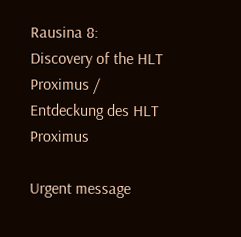Rausina 8: Discovery of the HLT Proximus / Entdeckung des HLT Proximus

Urgent message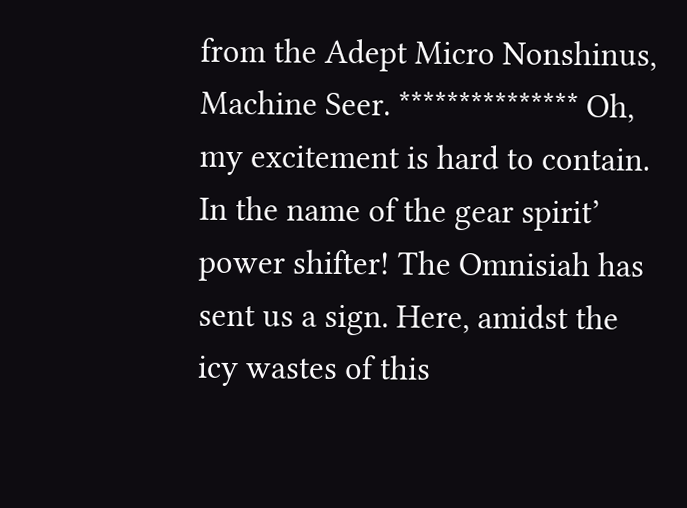from the Adept Micro Nonshinus, Machine Seer. *************** Oh, my excitement is hard to contain. In the name of the gear spirit’ power shifter! The Omnisiah has sent us a sign. Here, amidst the icy wastes of this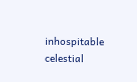inhospitable celestial